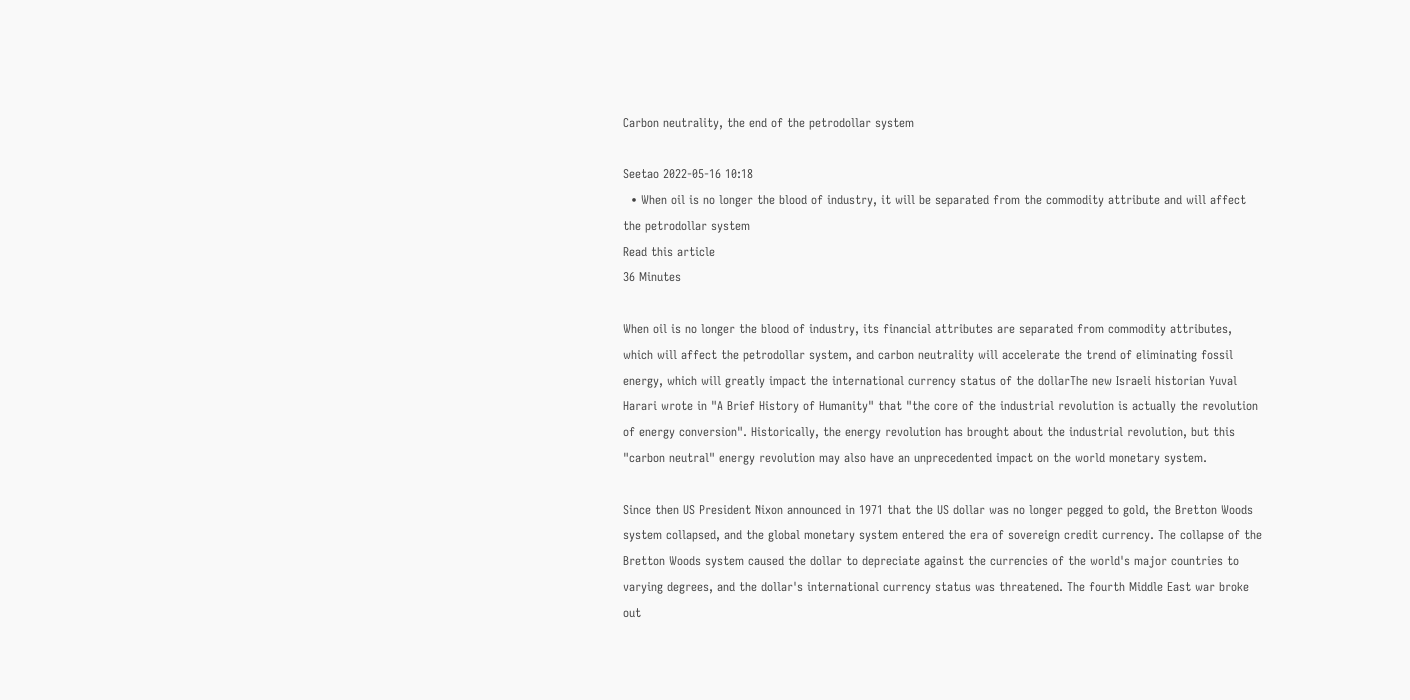Carbon neutrality, the end of the petrodollar system

Seetao 2022-05-16 10:18
  • When oil is no longer the blood of industry, it will be separated from the commodity attribute and will affect the petrodollar system
Read this article
36 Minutes

When oil is no longer the blood of industry, its financial attributes are separated from commodity attributes, which will affect the petrodollar system, and carbon neutrality will accelerate the trend of eliminating fossil energy, which will greatly impact the international currency status of the dollarThe new Israeli historian Yuval Harari wrote in "A Brief History of Humanity" that "the core of the industrial revolution is actually the revolution of energy conversion". Historically, the energy revolution has brought about the industrial revolution, but this "carbon neutral" energy revolution may also have an unprecedented impact on the world monetary system.

Since then US President Nixon announced in 1971 that the US dollar was no longer pegged to gold, the Bretton Woods system collapsed, and the global monetary system entered the era of sovereign credit currency. The collapse of the Bretton Woods system caused the dollar to depreciate against the currencies of the world's major countries to varying degrees, and the dollar's international currency status was threatened. The fourth Middle East war broke out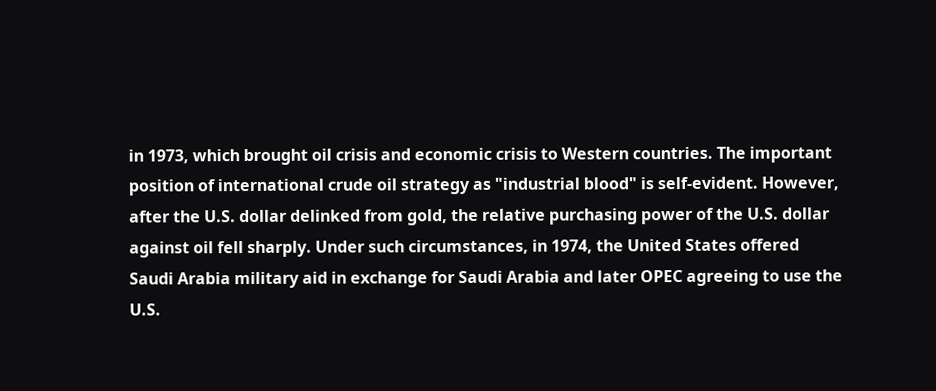in 1973, which brought oil crisis and economic crisis to Western countries. The important position of international crude oil strategy as "industrial blood" is self-evident. However, after the U.S. dollar delinked from gold, the relative purchasing power of the U.S. dollar against oil fell sharply. Under such circumstances, in 1974, the United States offered Saudi Arabia military aid in exchange for Saudi Arabia and later OPEC agreeing to use the U.S.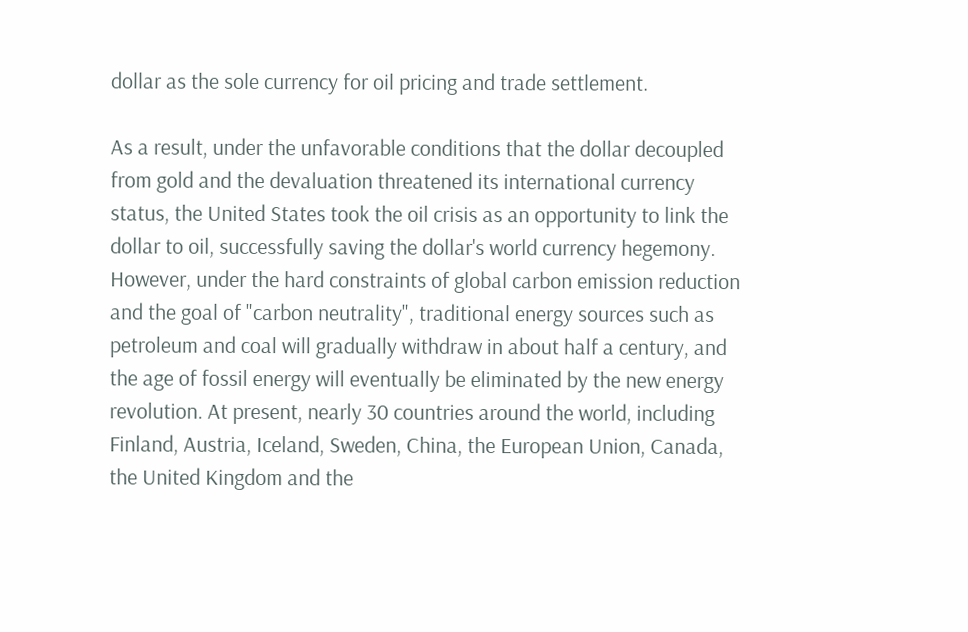dollar as the sole currency for oil pricing and trade settlement.

As a result, under the unfavorable conditions that the dollar decoupled from gold and the devaluation threatened its international currency status, the United States took the oil crisis as an opportunity to link the dollar to oil, successfully saving the dollar's world currency hegemony. However, under the hard constraints of global carbon emission reduction and the goal of "carbon neutrality", traditional energy sources such as petroleum and coal will gradually withdraw in about half a century, and the age of fossil energy will eventually be eliminated by the new energy revolution. At present, nearly 30 countries around the world, including Finland, Austria, Iceland, Sweden, China, the European Union, Canada, the United Kingdom and the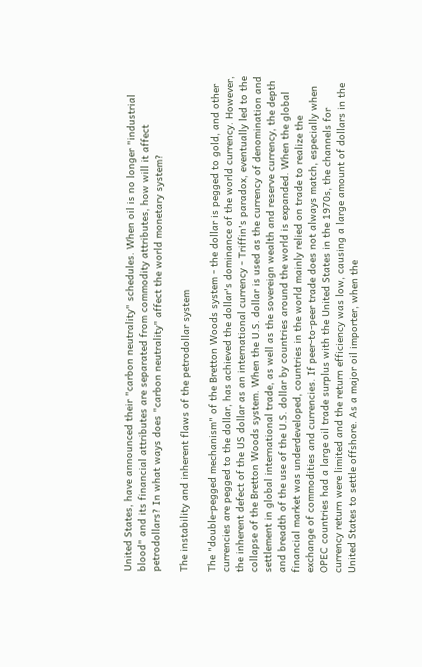United States, have announced their "carbon neutrality" schedules. When oil is no longer "industrial blood" and its financial attributes are separated from commodity attributes, how will it affect petrodollars? In what ways does "carbon neutrality" affect the world monetary system?

The instability and inherent flaws of the petrodollar system

The "double-pegged mechanism" of the Bretton Woods system - the dollar is pegged to gold, and other currencies are pegged to the dollar, has achieved the dollar's dominance of the world currency. However, the inherent defect of the US dollar as an international currency - Triffin's paradox, eventually led to the collapse of the Bretton Woods system. When the U.S. dollar is used as the currency of denomination and settlement in global international trade, as well as the sovereign wealth and reserve currency, the depth and breadth of the use of the U.S. dollar by countries around the world is expanded. When the global financial market was underdeveloped, countries in the world mainly relied on trade to realize the exchange of commodities and currencies. If peer-to-peer trade does not always match, especially when OPEC countries had a large oil trade surplus with the United States in the 1970s, the channels for currency return were limited and the return efficiency was low, causing a large amount of dollars in the United States to settle offshore. As a major oil importer, when the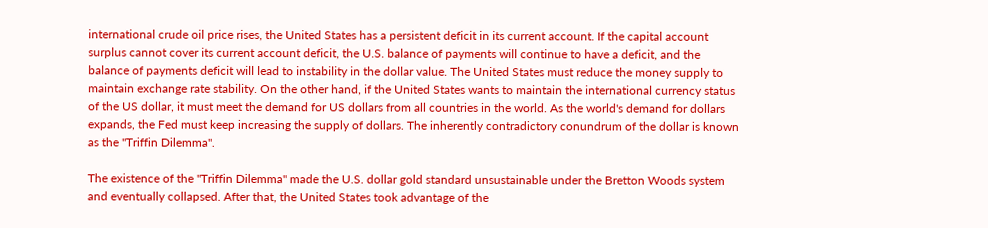international crude oil price rises, the United States has a persistent deficit in its current account. If the capital account surplus cannot cover its current account deficit, the U.S. balance of payments will continue to have a deficit, and the balance of payments deficit will lead to instability in the dollar value. The United States must reduce the money supply to maintain exchange rate stability. On the other hand, if the United States wants to maintain the international currency status of the US dollar, it must meet the demand for US dollars from all countries in the world. As the world's demand for dollars expands, the Fed must keep increasing the supply of dollars. The inherently contradictory conundrum of the dollar is known as the "Triffin Dilemma".

The existence of the "Triffin Dilemma" made the U.S. dollar gold standard unsustainable under the Bretton Woods system and eventually collapsed. After that, the United States took advantage of the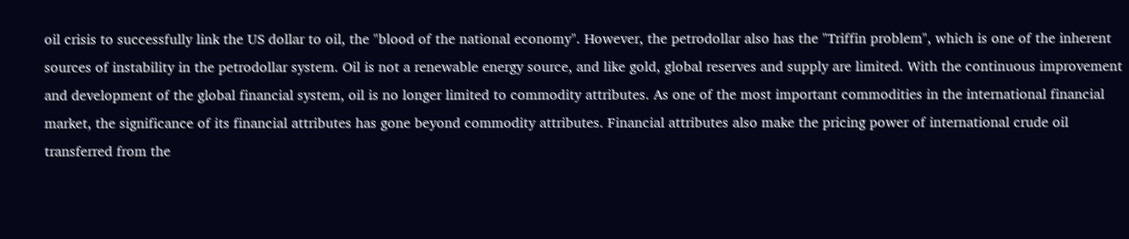oil crisis to successfully link the US dollar to oil, the "blood of the national economy". However, the petrodollar also has the "Triffin problem", which is one of the inherent sources of instability in the petrodollar system. Oil is not a renewable energy source, and like gold, global reserves and supply are limited. With the continuous improvement and development of the global financial system, oil is no longer limited to commodity attributes. As one of the most important commodities in the international financial market, the significance of its financial attributes has gone beyond commodity attributes. Financial attributes also make the pricing power of international crude oil transferred from the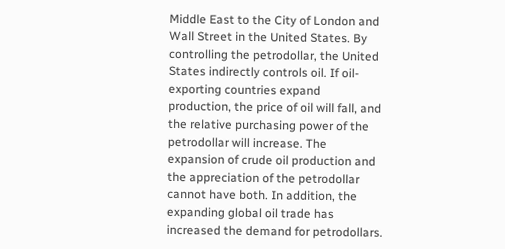Middle East to the City of London and Wall Street in the United States. By controlling the petrodollar, the United States indirectly controls oil. If oil-exporting countries expand production, the price of oil will fall, and the relative purchasing power of the petrodollar will increase. The expansion of crude oil production and the appreciation of the petrodollar cannot have both. In addition, the expanding global oil trade has increased the demand for petrodollars.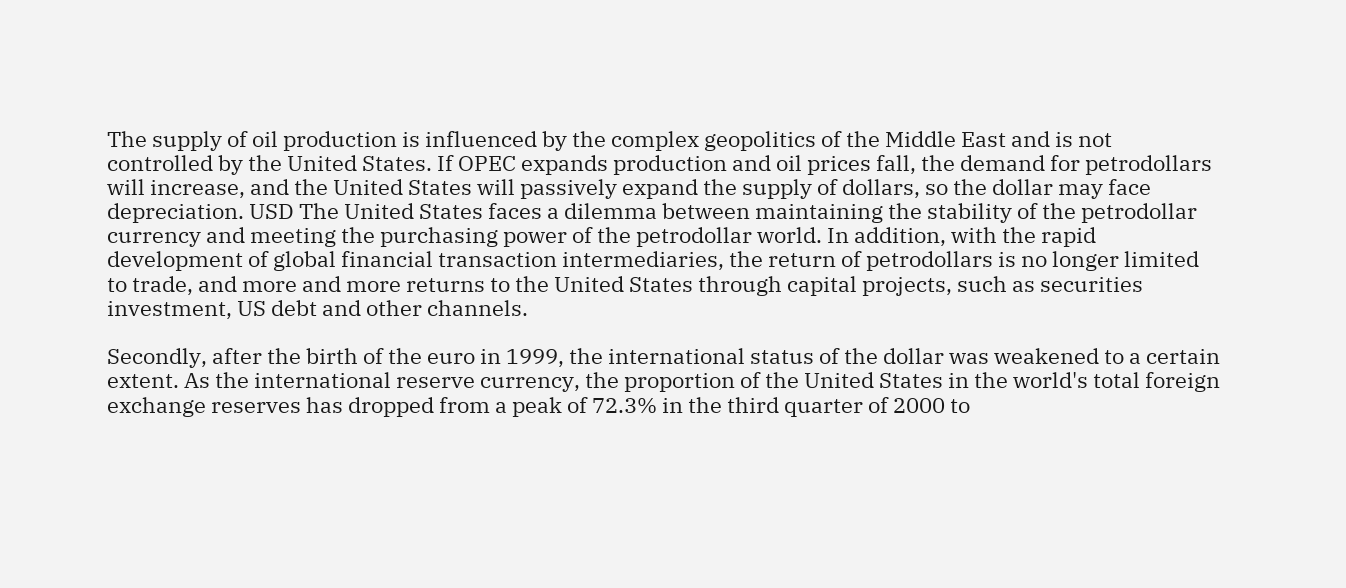The supply of oil production is influenced by the complex geopolitics of the Middle East and is not controlled by the United States. If OPEC expands production and oil prices fall, the demand for petrodollars will increase, and the United States will passively expand the supply of dollars, so the dollar may face depreciation. USD The United States faces a dilemma between maintaining the stability of the petrodollar currency and meeting the purchasing power of the petrodollar world. In addition, with the rapid development of global financial transaction intermediaries, the return of petrodollars is no longer limited to trade, and more and more returns to the United States through capital projects, such as securities investment, US debt and other channels.

Secondly, after the birth of the euro in 1999, the international status of the dollar was weakened to a certain extent. As the international reserve currency, the proportion of the United States in the world's total foreign exchange reserves has dropped from a peak of 72.3% in the third quarter of 2000 to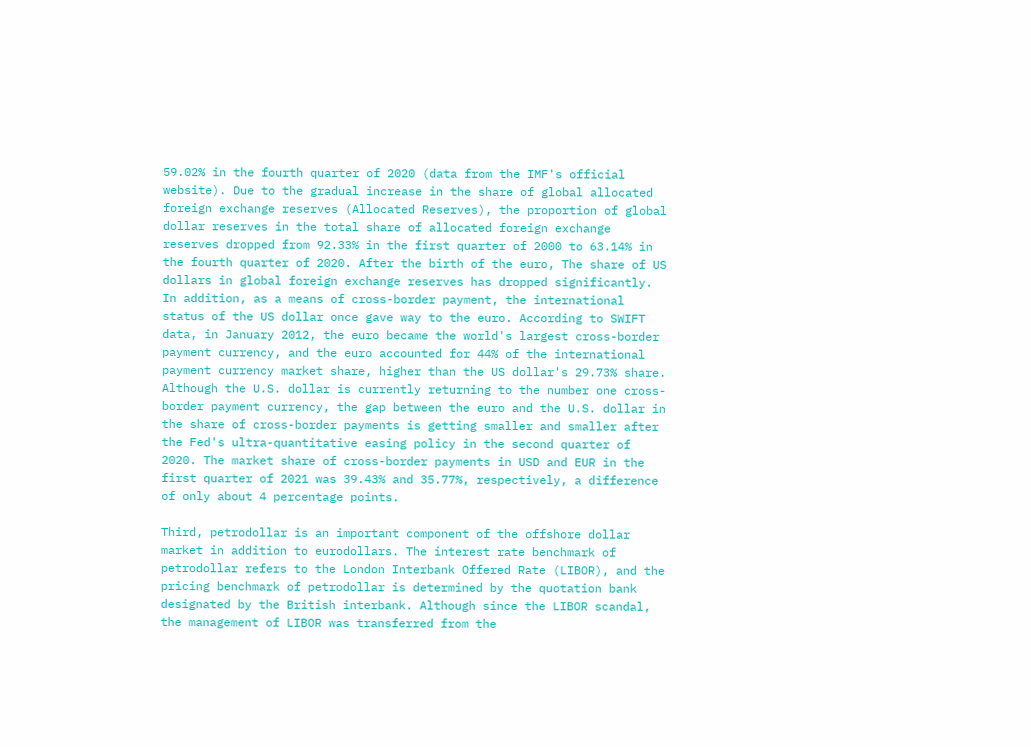59.02% in the fourth quarter of 2020 (data from the IMF's official website). Due to the gradual increase in the share of global allocated foreign exchange reserves (Allocated Reserves), the proportion of global dollar reserves in the total share of allocated foreign exchange reserves dropped from 92.33% in the first quarter of 2000 to 63.14% in the fourth quarter of 2020. After the birth of the euro, The share of US dollars in global foreign exchange reserves has dropped significantly. In addition, as a means of cross-border payment, the international status of the US dollar once gave way to the euro. According to SWIFT data, in January 2012, the euro became the world's largest cross-border payment currency, and the euro accounted for 44% of the international payment currency market share, higher than the US dollar's 29.73% share. Although the U.S. dollar is currently returning to the number one cross-border payment currency, the gap between the euro and the U.S. dollar in the share of cross-border payments is getting smaller and smaller after the Fed's ultra-quantitative easing policy in the second quarter of 2020. The market share of cross-border payments in USD and EUR in the first quarter of 2021 was 39.43% and 35.77%, respectively, a difference of only about 4 percentage points.

Third, petrodollar is an important component of the offshore dollar market in addition to eurodollars. The interest rate benchmark of petrodollar refers to the London Interbank Offered Rate (LIBOR), and the pricing benchmark of petrodollar is determined by the quotation bank designated by the British interbank. Although since the LIBOR scandal, the management of LIBOR was transferred from the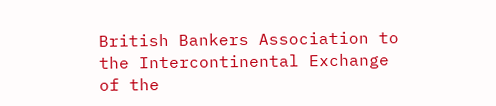British Bankers Association to the Intercontinental Exchange of the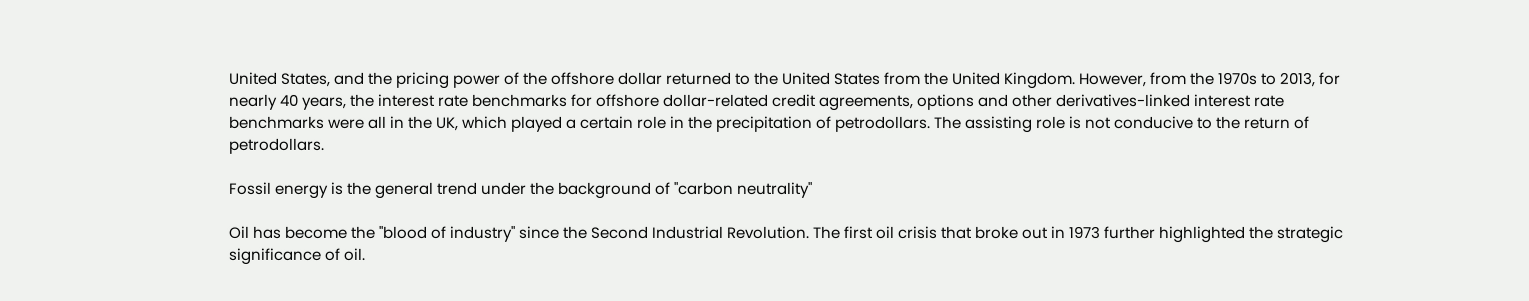United States, and the pricing power of the offshore dollar returned to the United States from the United Kingdom. However, from the 1970s to 2013, for nearly 40 years, the interest rate benchmarks for offshore dollar-related credit agreements, options and other derivatives-linked interest rate benchmarks were all in the UK, which played a certain role in the precipitation of petrodollars. The assisting role is not conducive to the return of petrodollars.

Fossil energy is the general trend under the background of "carbon neutrality"

Oil has become the "blood of industry" since the Second Industrial Revolution. The first oil crisis that broke out in 1973 further highlighted the strategic significance of oil.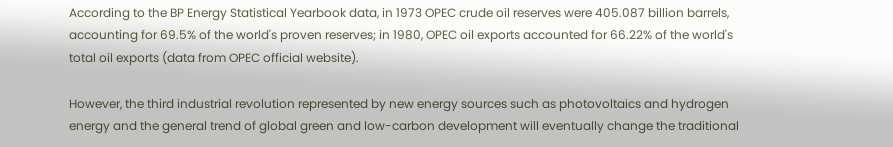According to the BP Energy Statistical Yearbook data, in 1973 OPEC crude oil reserves were 405.087 billion barrels, accounting for 69.5% of the world's proven reserves; in 1980, OPEC oil exports accounted for 66.22% of the world's total oil exports (data from OPEC official website).

However, the third industrial revolution represented by new energy sources such as photovoltaics and hydrogen energy and the general trend of global green and low-carbon development will eventually change the traditional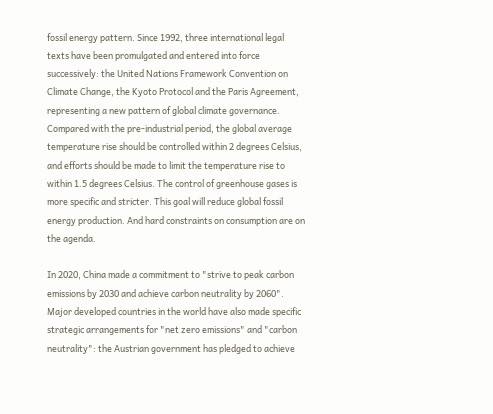fossil energy pattern. Since 1992, three international legal texts have been promulgated and entered into force successively: the United Nations Framework Convention on Climate Change, the Kyoto Protocol and the Paris Agreement, representing a new pattern of global climate governance. Compared with the pre-industrial period, the global average temperature rise should be controlled within 2 degrees Celsius, and efforts should be made to limit the temperature rise to within 1.5 degrees Celsius. The control of greenhouse gases is more specific and stricter. This goal will reduce global fossil energy production. And hard constraints on consumption are on the agenda.

In 2020, China made a commitment to "strive to peak carbon emissions by 2030 and achieve carbon neutrality by 2060". Major developed countries in the world have also made specific strategic arrangements for "net zero emissions" and "carbon neutrality": the Austrian government has pledged to achieve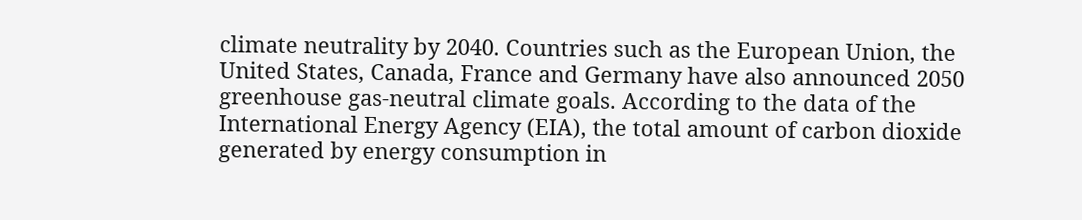climate neutrality by 2040. Countries such as the European Union, the United States, Canada, France and Germany have also announced 2050 greenhouse gas-neutral climate goals. According to the data of the International Energy Agency (EIA), the total amount of carbon dioxide generated by energy consumption in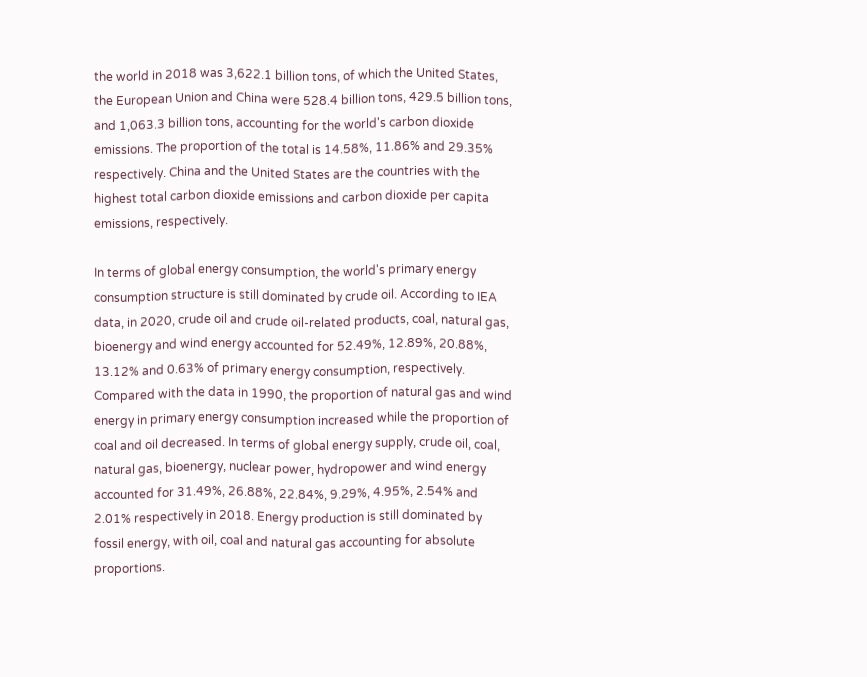the world in 2018 was 3,622.1 billion tons, of which the United States, the European Union and China were 528.4 billion tons, 429.5 billion tons, and 1,063.3 billion tons, accounting for the world's carbon dioxide emissions. The proportion of the total is 14.58%, 11.86% and 29.35% respectively. China and the United States are the countries with the highest total carbon dioxide emissions and carbon dioxide per capita emissions, respectively.

In terms of global energy consumption, the world's primary energy consumption structure is still dominated by crude oil. According to IEA data, in 2020, crude oil and crude oil-related products, coal, natural gas, bioenergy and wind energy accounted for 52.49%, 12.89%, 20.88%, 13.12% and 0.63% of primary energy consumption, respectively. Compared with the data in 1990, the proportion of natural gas and wind energy in primary energy consumption increased while the proportion of coal and oil decreased. In terms of global energy supply, crude oil, coal, natural gas, bioenergy, nuclear power, hydropower and wind energy accounted for 31.49%, 26.88%, 22.84%, 9.29%, 4.95%, 2.54% and 2.01% respectively in 2018. Energy production is still dominated by fossil energy, with oil, coal and natural gas accounting for absolute proportions.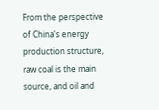From the perspective of China's energy production structure, raw coal is the main source, and oil and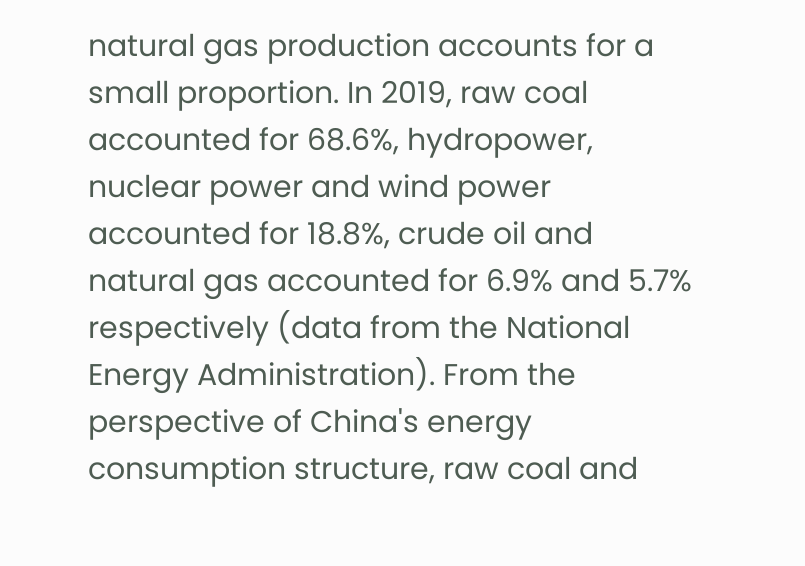natural gas production accounts for a small proportion. In 2019, raw coal accounted for 68.6%, hydropower, nuclear power and wind power accounted for 18.8%, crude oil and natural gas accounted for 6.9% and 5.7% respectively (data from the National Energy Administration). From the perspective of China's energy consumption structure, raw coal and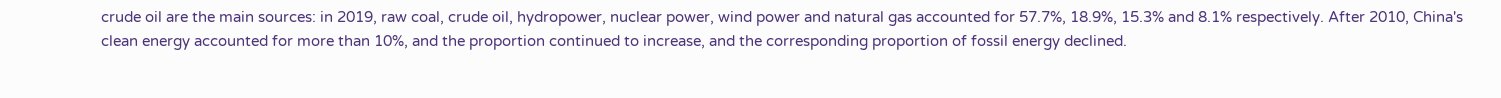crude oil are the main sources: in 2019, raw coal, crude oil, hydropower, nuclear power, wind power and natural gas accounted for 57.7%, 18.9%, 15.3% and 8.1% respectively. After 2010, China's clean energy accounted for more than 10%, and the proportion continued to increase, and the corresponding proportion of fossil energy declined.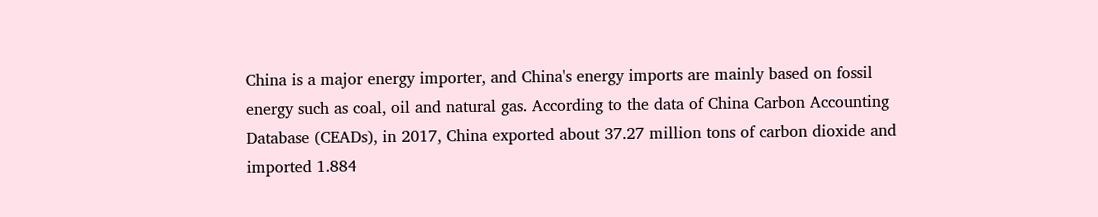China is a major energy importer, and China's energy imports are mainly based on fossil energy such as coal, oil and natural gas. According to the data of China Carbon Accounting Database (CEADs), in 2017, China exported about 37.27 million tons of carbon dioxide and imported 1.884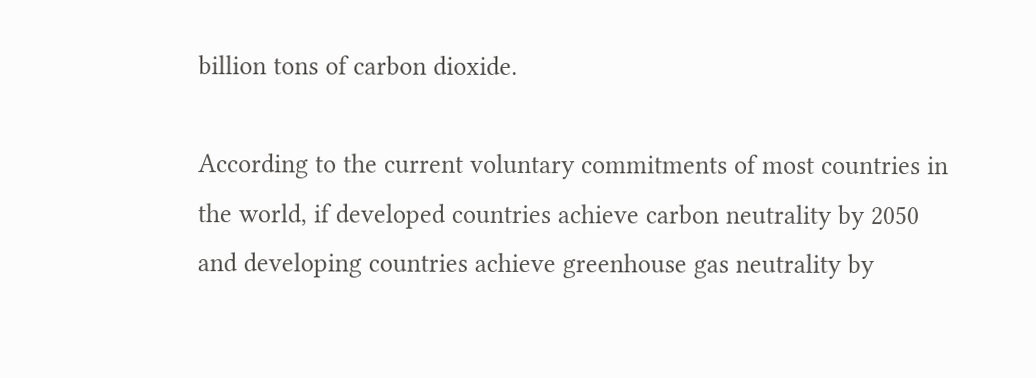billion tons of carbon dioxide.

According to the current voluntary commitments of most countries in the world, if developed countries achieve carbon neutrality by 2050 and developing countries achieve greenhouse gas neutrality by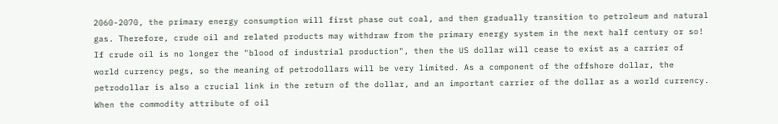2060-2070, the primary energy consumption will first phase out coal, and then gradually transition to petroleum and natural gas. Therefore, crude oil and related products may withdraw from the primary energy system in the next half century or so! If crude oil is no longer the "blood of industrial production", then the US dollar will cease to exist as a carrier of world currency pegs, so the meaning of petrodollars will be very limited. As a component of the offshore dollar, the petrodollar is also a crucial link in the return of the dollar, and an important carrier of the dollar as a world currency. When the commodity attribute of oil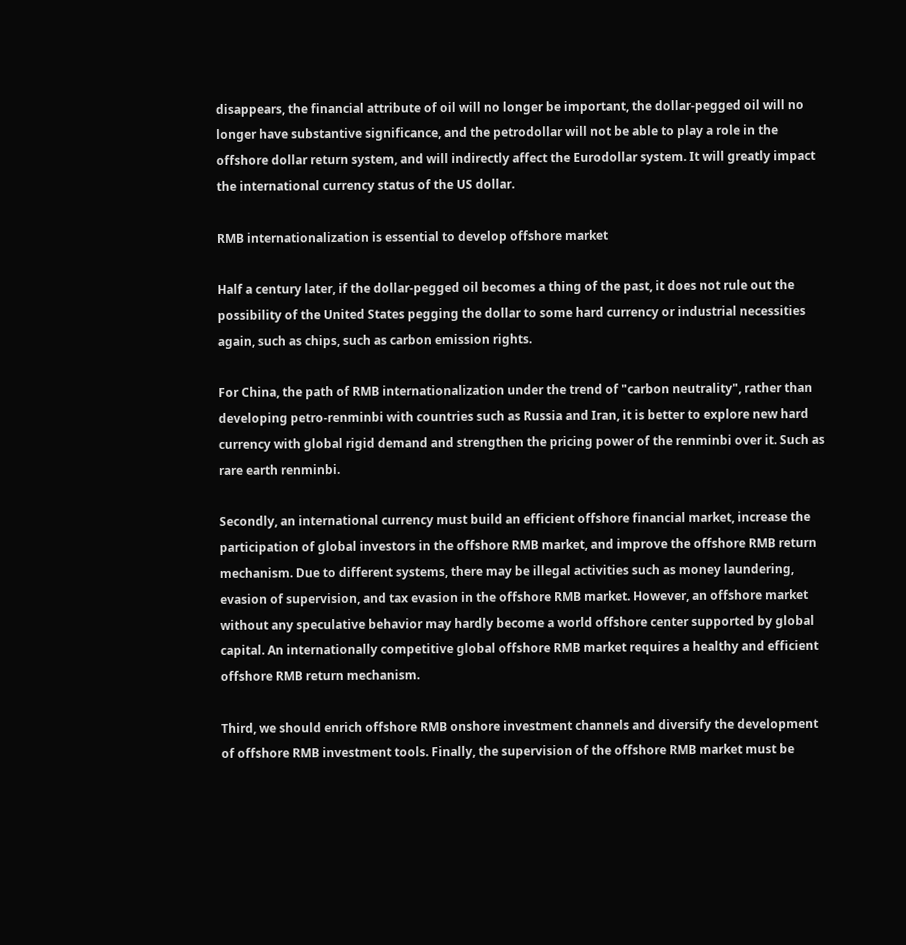disappears, the financial attribute of oil will no longer be important, the dollar-pegged oil will no longer have substantive significance, and the petrodollar will not be able to play a role in the offshore dollar return system, and will indirectly affect the Eurodollar system. It will greatly impact the international currency status of the US dollar.

RMB internationalization is essential to develop offshore market

Half a century later, if the dollar-pegged oil becomes a thing of the past, it does not rule out the possibility of the United States pegging the dollar to some hard currency or industrial necessities again, such as chips, such as carbon emission rights.

For China, the path of RMB internationalization under the trend of "carbon neutrality", rather than developing petro-renminbi with countries such as Russia and Iran, it is better to explore new hard currency with global rigid demand and strengthen the pricing power of the renminbi over it. Such as rare earth renminbi.

Secondly, an international currency must build an efficient offshore financial market, increase the participation of global investors in the offshore RMB market, and improve the offshore RMB return mechanism. Due to different systems, there may be illegal activities such as money laundering, evasion of supervision, and tax evasion in the offshore RMB market. However, an offshore market without any speculative behavior may hardly become a world offshore center supported by global capital. An internationally competitive global offshore RMB market requires a healthy and efficient offshore RMB return mechanism.

Third, we should enrich offshore RMB onshore investment channels and diversify the development of offshore RMB investment tools. Finally, the supervision of the offshore RMB market must be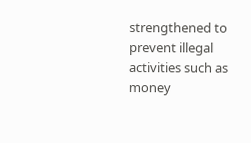strengthened to prevent illegal activities such as money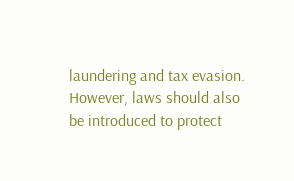laundering and tax evasion. However, laws should also be introduced to protect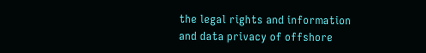the legal rights and information and data privacy of offshore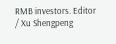RMB investors. Editor / Xu Shengpeng